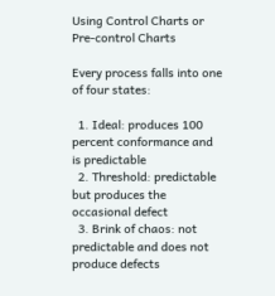Using Control Charts or Pre-control Charts

Every process falls into one of four states:

  1. Ideal: produces 100 percent conformance and is predictable
  2. Threshold: predictable but produces the occasional defect
  3. Brink of chaos: not predictable and does not produce defects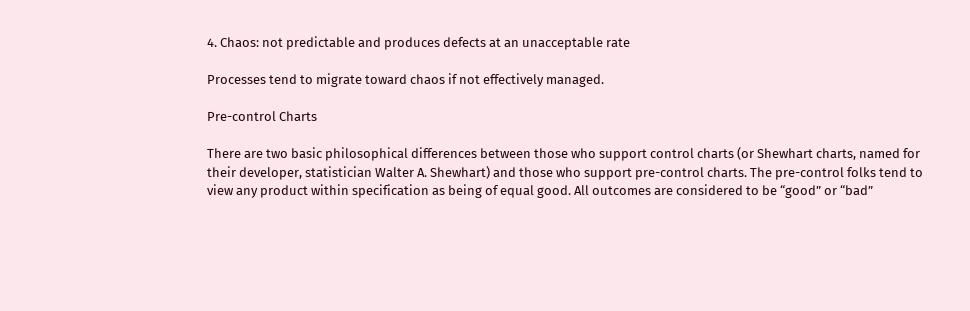4. Chaos: not predictable and produces defects at an unacceptable rate

Processes tend to migrate toward chaos if not effectively managed.

Pre-control Charts

There are two basic philosophical differences between those who support control charts (or Shewhart charts, named for their developer, statistician Walter A. Shewhart) and those who support pre-control charts. The pre-control folks tend to view any product within specification as being of equal good. All outcomes are considered to be “good” or “bad”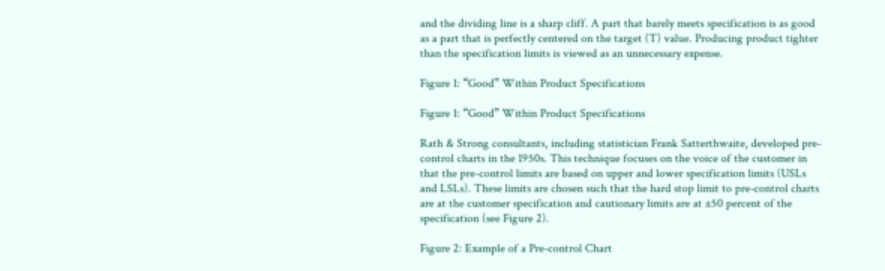and the dividing line is a sharp cliff. A part that barely meets specification is as good as a part that is perfectly centered on the target (T) value. Producing product tighter than the specification limits is viewed as an unnecessary expense.

Figure 1: “Good” Within Product Specifications

Figure 1: “Good” Within Product Specifications

Rath & Strong consultants, including statistician Frank Satterthwaite, developed pre-control charts in the 1950s. This technique focuses on the voice of the customer in that the pre-control limits are based on upper and lower specification limits (USLs and LSLs). These limits are chosen such that the hard stop limit to pre-control charts are at the customer specification and cautionary limits are at ±50 percent of the specification (see Figure 2).

Figure 2: Example of a Pre-control Chart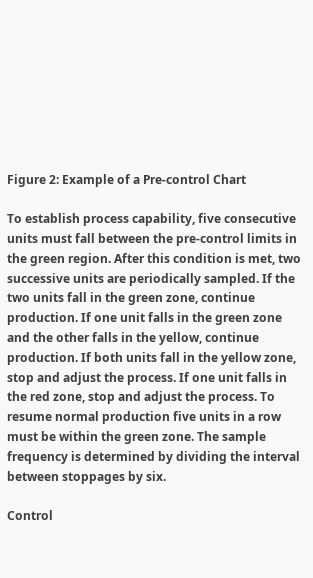Figure 2: Example of a Pre-control Chart

To establish process capability, five consecutive units must fall between the pre-control limits in the green region. After this condition is met, two successive units are periodically sampled. If the two units fall in the green zone, continue production. If one unit falls in the green zone and the other falls in the yellow, continue production. If both units fall in the yellow zone, stop and adjust the process. If one unit falls in the red zone, stop and adjust the process. To resume normal production five units in a row must be within the green zone. The sample frequency is determined by dividing the interval between stoppages by six.

Control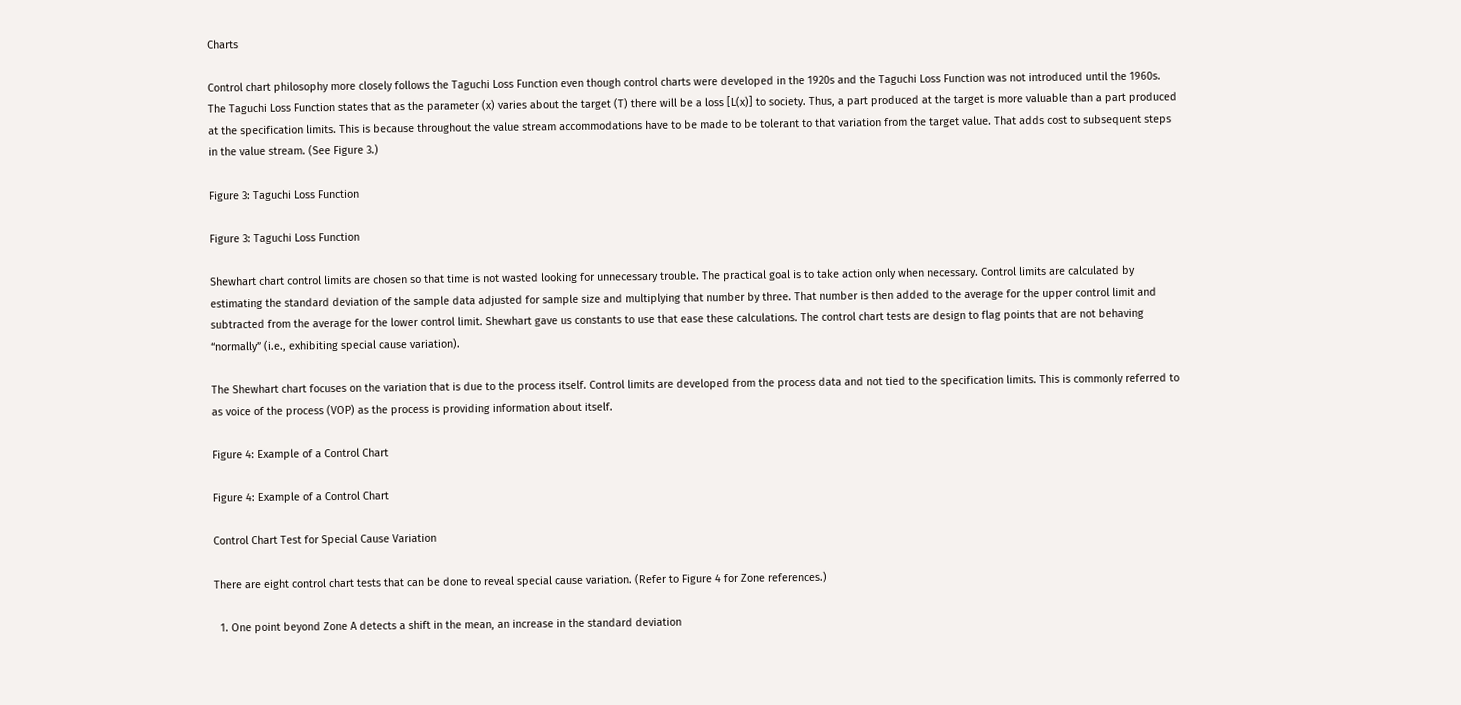Charts

Control chart philosophy more closely follows the Taguchi Loss Function even though control charts were developed in the 1920s and the Taguchi Loss Function was not introduced until the 1960s. The Taguchi Loss Function states that as the parameter (x) varies about the target (T) there will be a loss [L(x)] to society. Thus, a part produced at the target is more valuable than a part produced at the specification limits. This is because throughout the value stream accommodations have to be made to be tolerant to that variation from the target value. That adds cost to subsequent steps in the value stream. (See Figure 3.)

Figure 3: Taguchi Loss Function

Figure 3: Taguchi Loss Function

Shewhart chart control limits are chosen so that time is not wasted looking for unnecessary trouble. The practical goal is to take action only when necessary. Control limits are calculated by estimating the standard deviation of the sample data adjusted for sample size and multiplying that number by three. That number is then added to the average for the upper control limit and subtracted from the average for the lower control limit. Shewhart gave us constants to use that ease these calculations. The control chart tests are design to flag points that are not behaving “normally” (i.e., exhibiting special cause variation).

The Shewhart chart focuses on the variation that is due to the process itself. Control limits are developed from the process data and not tied to the specification limits. This is commonly referred to as voice of the process (VOP) as the process is providing information about itself.

Figure 4: Example of a Control Chart

Figure 4: Example of a Control Chart

Control Chart Test for Special Cause Variation

There are eight control chart tests that can be done to reveal special cause variation. (Refer to Figure 4 for Zone references.)

  1. One point beyond Zone A detects a shift in the mean, an increase in the standard deviation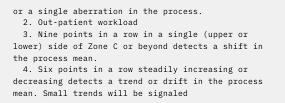or a single aberration in the process.
  2. Out-patient workload
  3. Nine points in a row in a single (upper or lower) side of Zone C or beyond detects a shift in the process mean.
  4. Six points in a row steadily increasing or decreasing detects a trend or drift in the process mean. Small trends will be signaled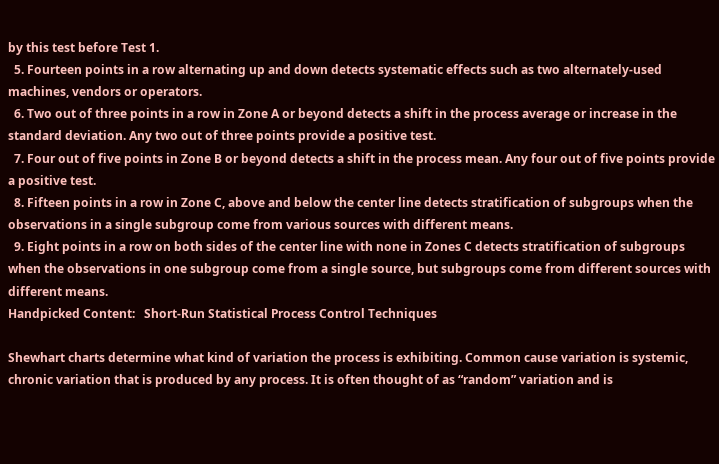by this test before Test 1.
  5. Fourteen points in a row alternating up and down detects systematic effects such as two alternately-used machines, vendors or operators.
  6. Two out of three points in a row in Zone A or beyond detects a shift in the process average or increase in the standard deviation. Any two out of three points provide a positive test.
  7. Four out of five points in Zone B or beyond detects a shift in the process mean. Any four out of five points provide a positive test.
  8. Fifteen points in a row in Zone C, above and below the center line detects stratification of subgroups when the observations in a single subgroup come from various sources with different means.
  9. Eight points in a row on both sides of the center line with none in Zones C detects stratification of subgroups when the observations in one subgroup come from a single source, but subgroups come from different sources with different means.
Handpicked Content:   Short-Run Statistical Process Control Techniques

Shewhart charts determine what kind of variation the process is exhibiting. Common cause variation is systemic, chronic variation that is produced by any process. It is often thought of as “random” variation and is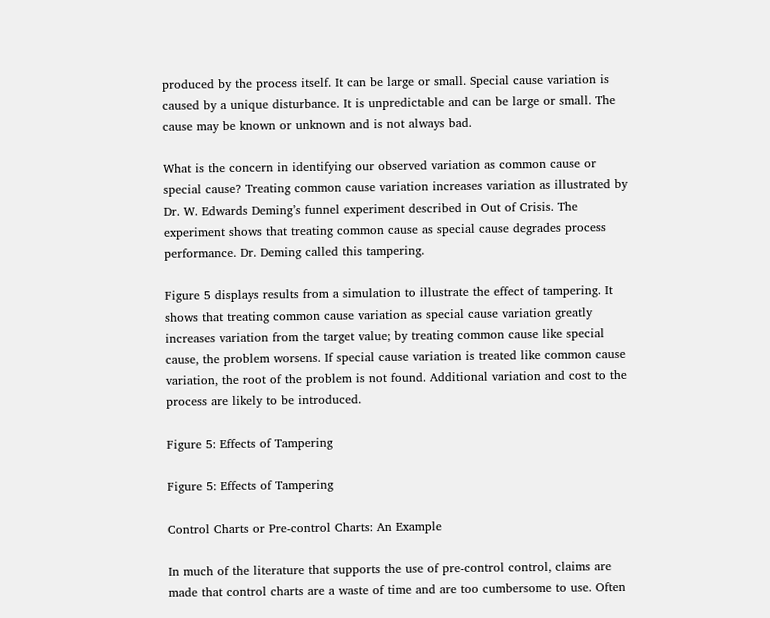produced by the process itself. It can be large or small. Special cause variation is caused by a unique disturbance. It is unpredictable and can be large or small. The cause may be known or unknown and is not always bad.

What is the concern in identifying our observed variation as common cause or special cause? Treating common cause variation increases variation as illustrated by Dr. W. Edwards Deming’s funnel experiment described in Out of Crisis. The experiment shows that treating common cause as special cause degrades process performance. Dr. Deming called this tampering.

Figure 5 displays results from a simulation to illustrate the effect of tampering. It shows that treating common cause variation as special cause variation greatly increases variation from the target value; by treating common cause like special cause, the problem worsens. If special cause variation is treated like common cause variation, the root of the problem is not found. Additional variation and cost to the process are likely to be introduced.

Figure 5: Effects of Tampering

Figure 5: Effects of Tampering

Control Charts or Pre-control Charts: An Example

In much of the literature that supports the use of pre-control control, claims are made that control charts are a waste of time and are too cumbersome to use. Often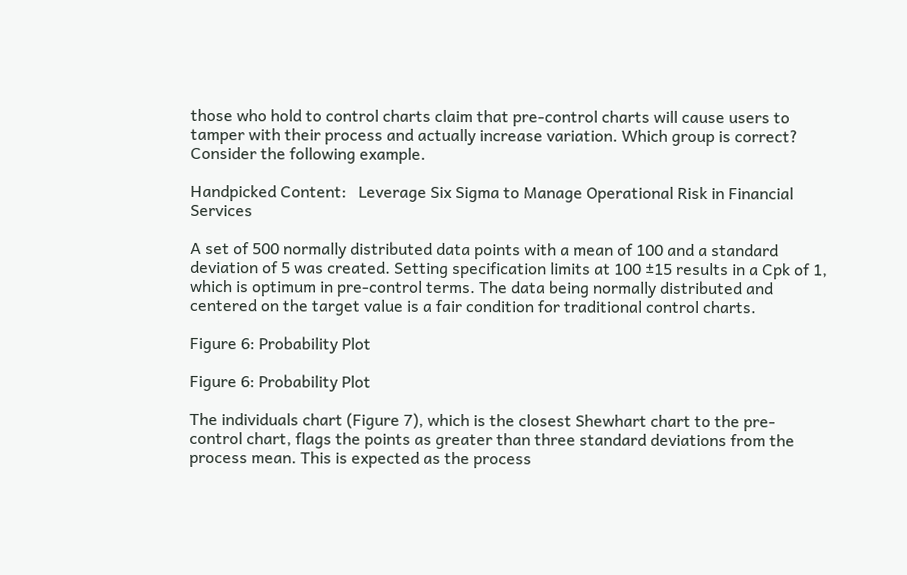those who hold to control charts claim that pre-control charts will cause users to tamper with their process and actually increase variation. Which group is correct? Consider the following example.

Handpicked Content:   Leverage Six Sigma to Manage Operational Risk in Financial Services

A set of 500 normally distributed data points with a mean of 100 and a standard deviation of 5 was created. Setting specification limits at 100 ±15 results in a Cpk of 1, which is optimum in pre-control terms. The data being normally distributed and centered on the target value is a fair condition for traditional control charts.

Figure 6: Probability Plot

Figure 6: Probability Plot

The individuals chart (Figure 7), which is the closest Shewhart chart to the pre-control chart, flags the points as greater than three standard deviations from the process mean. This is expected as the process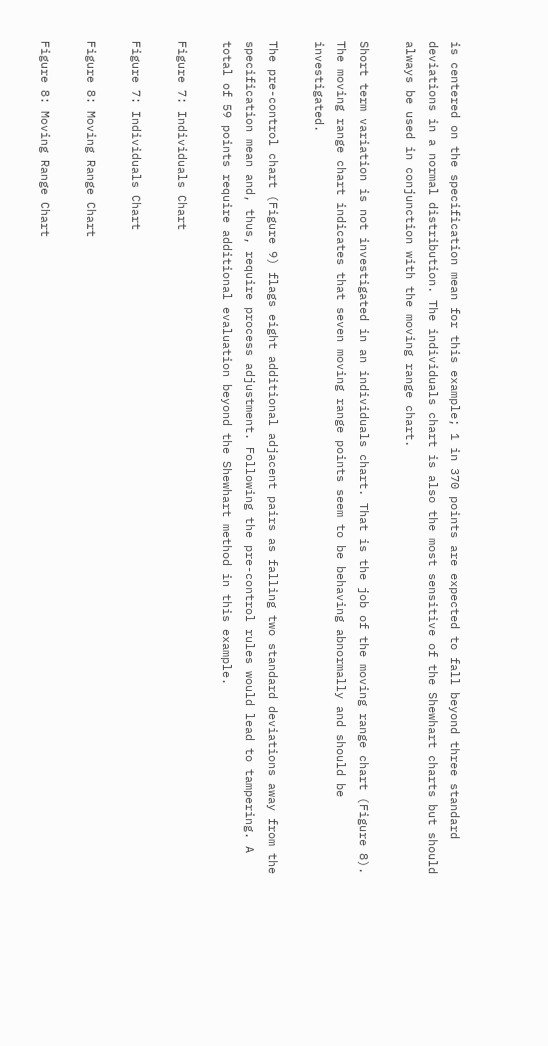is centered on the specification mean for this example; 1 in 370 points are expected to fall beyond three standard deviations in a normal distribution. The individuals chart is also the most sensitive of the Shewhart charts but should always be used in conjunction with the moving range chart.

Short term variation is not investigated in an individuals chart. That is the job of the moving range chart (Figure 8). The moving range chart indicates that seven moving range points seem to be behaving abnormally and should be investigated.

The pre-control chart (Figure 9) flags eight additional adjacent pairs as falling two standard deviations away from the specification mean and, thus, require process adjustment. Following the pre-control rules would lead to tampering. A total of 59 points require additional evaluation beyond the Shewhart method in this example.

Figure 7: Individuals Chart

Figure 7: Individuals Chart

Figure 8: Moving Range Chart

Figure 8: Moving Range Chart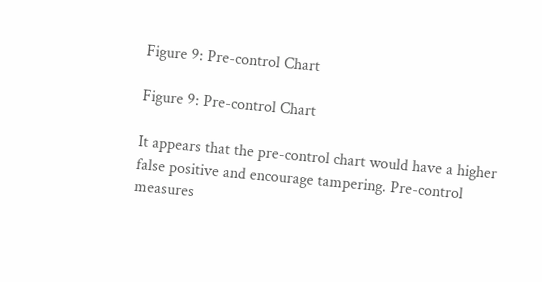Figure 9: Pre-control Chart

Figure 9: Pre-control Chart

It appears that the pre-control chart would have a higher false positive and encourage tampering. Pre-control measures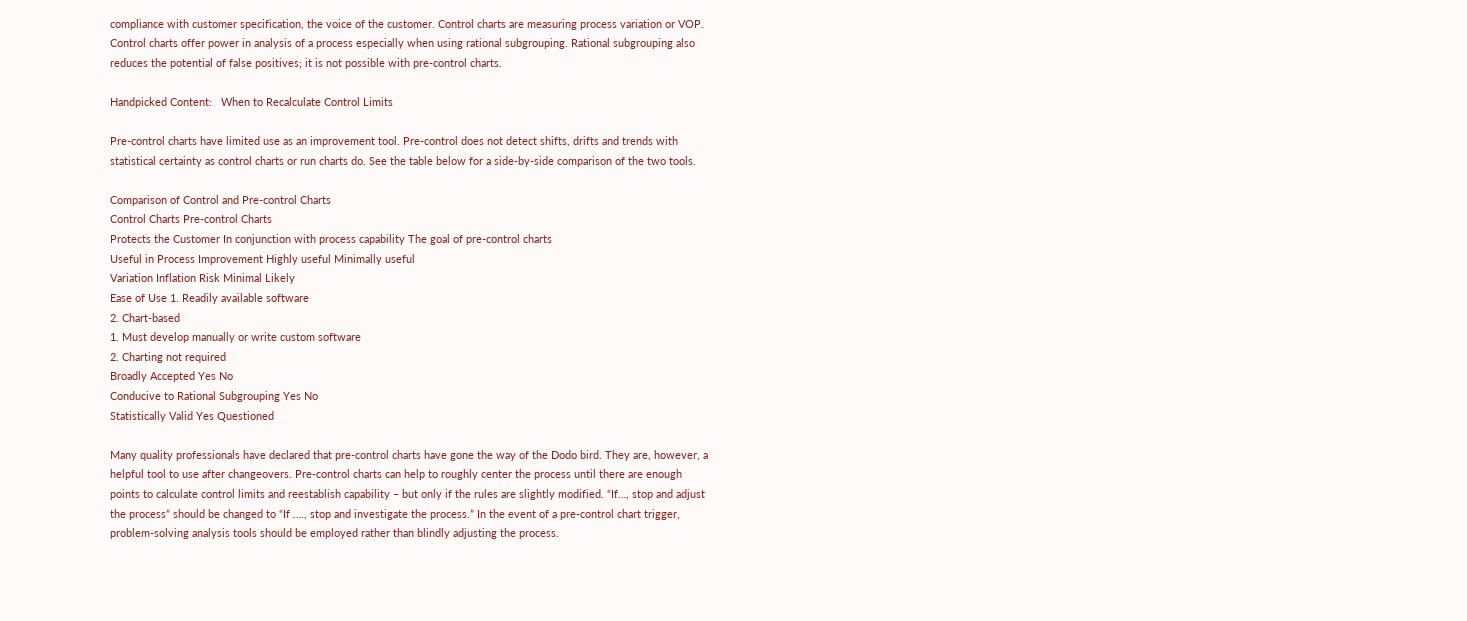compliance with customer specification, the voice of the customer. Control charts are measuring process variation or VOP. Control charts offer power in analysis of a process especially when using rational subgrouping. Rational subgrouping also reduces the potential of false positives; it is not possible with pre-control charts.

Handpicked Content:   When to Recalculate Control Limits

Pre-control charts have limited use as an improvement tool. Pre-control does not detect shifts, drifts and trends with statistical certainty as control charts or run charts do. See the table below for a side-by-side comparison of the two tools.

Comparison of Control and Pre-control Charts
Control Charts Pre-control Charts
Protects the Customer In conjunction with process capability The goal of pre-control charts
Useful in Process Improvement Highly useful Minimally useful
Variation Inflation Risk Minimal Likely
Ease of Use 1. Readily available software
2. Chart-based
1. Must develop manually or write custom software
2. Charting not required
Broadly Accepted Yes No
Conducive to Rational Subgrouping Yes No
Statistically Valid Yes Questioned

Many quality professionals have declared that pre-control charts have gone the way of the Dodo bird. They are, however, a helpful tool to use after changeovers. Pre-control charts can help to roughly center the process until there are enough points to calculate control limits and reestablish capability – but only if the rules are slightly modified. “If…, stop and adjust the process” should be changed to “If …., stop and investigate the process.” In the event of a pre-control chart trigger, problem-solving analysis tools should be employed rather than blindly adjusting the process.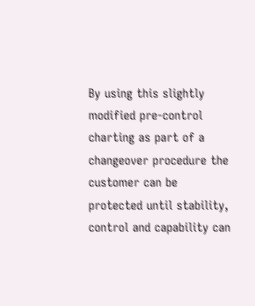By using this slightly modified pre-control charting as part of a changeover procedure the customer can be protected until stability, control and capability can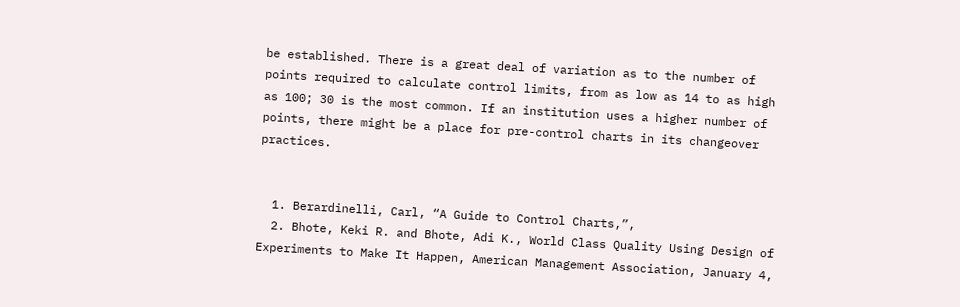be established. There is a great deal of variation as to the number of points required to calculate control limits, from as low as 14 to as high as 100; 30 is the most common. If an institution uses a higher number of points, there might be a place for pre-control charts in its changeover practices.


  1. Berardinelli, Carl, “A Guide to Control Charts,”,
  2. Bhote, Keki R. and Bhote, Adi K., World Class Quality Using Design of Experiments to Make It Happen, American Management Association, January 4,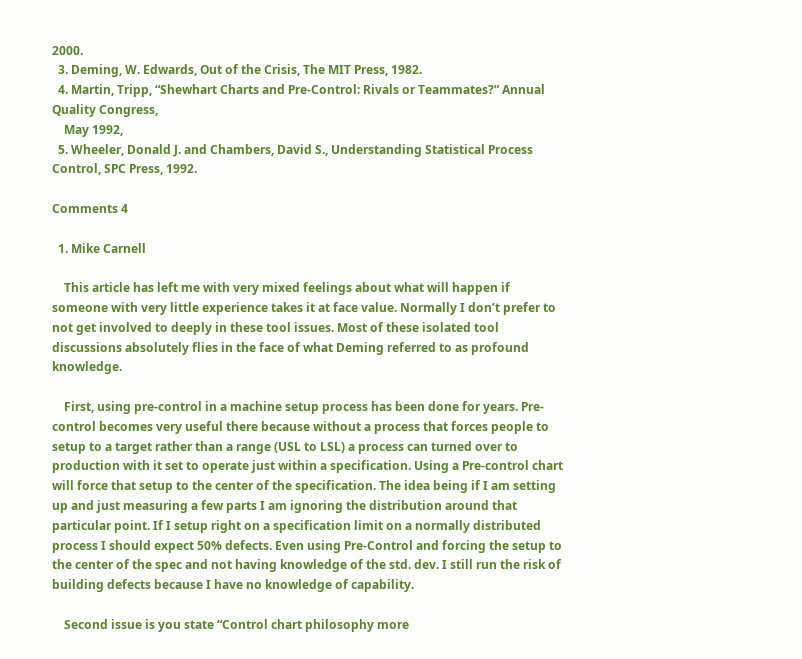2000.
  3. Deming, W. Edwards, Out of the Crisis, The MIT Press, 1982.
  4. Martin, Tripp, “Shewhart Charts and Pre-Control: Rivals or Teammates?” Annual Quality Congress,
    May 1992,
  5. Wheeler, Donald J. and Chambers, David S., Understanding Statistical Process Control, SPC Press, 1992.

Comments 4

  1. Mike Carnell

    This article has left me with very mixed feelings about what will happen if someone with very little experience takes it at face value. Normally I don’t prefer to not get involved to deeply in these tool issues. Most of these isolated tool discussions absolutely flies in the face of what Deming referred to as profound knowledge.

    First, using pre-control in a machine setup process has been done for years. Pre-control becomes very useful there because without a process that forces people to setup to a target rather than a range (USL to LSL) a process can turned over to production with it set to operate just within a specification. Using a Pre-control chart will force that setup to the center of the specification. The idea being if I am setting up and just measuring a few parts I am ignoring the distribution around that particular point. If I setup right on a specification limit on a normally distributed process I should expect 50% defects. Even using Pre-Control and forcing the setup to the center of the spec and not having knowledge of the std. dev. I still run the risk of building defects because I have no knowledge of capability.

    Second issue is you state “Control chart philosophy more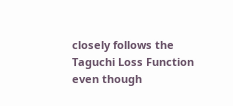closely follows the Taguchi Loss Function even though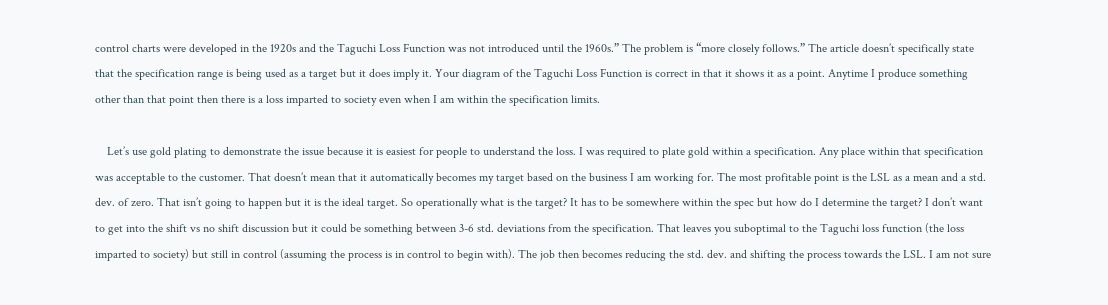control charts were developed in the 1920s and the Taguchi Loss Function was not introduced until the 1960s.” The problem is “more closely follows.” The article doesn’t specifically state that the specification range is being used as a target but it does imply it. Your diagram of the Taguchi Loss Function is correct in that it shows it as a point. Anytime I produce something other than that point then there is a loss imparted to society even when I am within the specification limits.

    Let’s use gold plating to demonstrate the issue because it is easiest for people to understand the loss. I was required to plate gold within a specification. Any place within that specification was acceptable to the customer. That doesn’t mean that it automatically becomes my target based on the business I am working for. The most profitable point is the LSL as a mean and a std. dev. of zero. That isn’t going to happen but it is the ideal target. So operationally what is the target? It has to be somewhere within the spec but how do I determine the target? I don’t want to get into the shift vs no shift discussion but it could be something between 3-6 std. deviations from the specification. That leaves you suboptimal to the Taguchi loss function (the loss imparted to society) but still in control (assuming the process is in control to begin with). The job then becomes reducing the std. dev. and shifting the process towards the LSL. I am not sure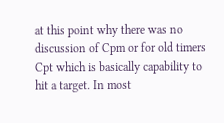at this point why there was no discussion of Cpm or for old timers Cpt which is basically capability to hit a target. In most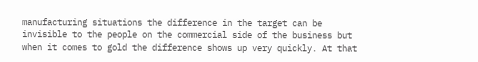manufacturing situations the difference in the target can be invisible to the people on the commercial side of the business but when it comes to gold the difference shows up very quickly. At that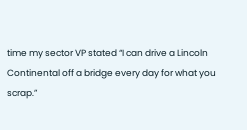time my sector VP stated “I can drive a Lincoln Continental off a bridge every day for what you scrap.”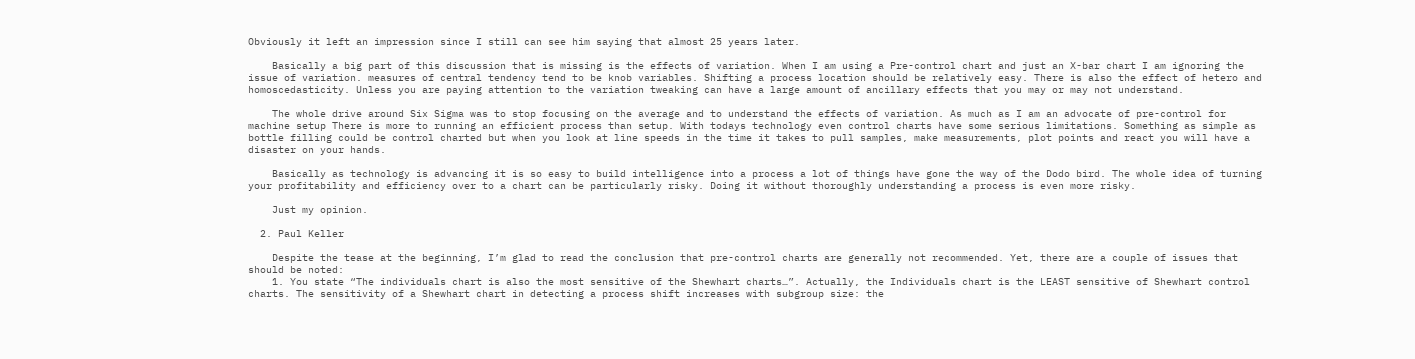Obviously it left an impression since I still can see him saying that almost 25 years later.

    Basically a big part of this discussion that is missing is the effects of variation. When I am using a Pre-control chart and just an X-bar chart I am ignoring the issue of variation. measures of central tendency tend to be knob variables. Shifting a process location should be relatively easy. There is also the effect of hetero and homoscedasticity. Unless you are paying attention to the variation tweaking can have a large amount of ancillary effects that you may or may not understand.

    The whole drive around Six Sigma was to stop focusing on the average and to understand the effects of variation. As much as I am an advocate of pre-control for machine setup There is more to running an efficient process than setup. With todays technology even control charts have some serious limitations. Something as simple as bottle filling could be control charted but when you look at line speeds in the time it takes to pull samples, make measurements, plot points and react you will have a disaster on your hands.

    Basically as technology is advancing it is so easy to build intelligence into a process a lot of things have gone the way of the Dodo bird. The whole idea of turning your profitability and efficiency over to a chart can be particularly risky. Doing it without thoroughly understanding a process is even more risky.

    Just my opinion.

  2. Paul Keller

    Despite the tease at the beginning, I’m glad to read the conclusion that pre-control charts are generally not recommended. Yet, there are a couple of issues that should be noted:
    1. You state “The individuals chart is also the most sensitive of the Shewhart charts…”. Actually, the Individuals chart is the LEAST sensitive of Shewhart control charts. The sensitivity of a Shewhart chart in detecting a process shift increases with subgroup size: the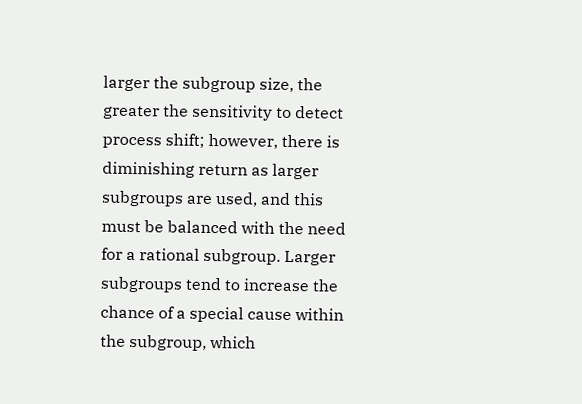larger the subgroup size, the greater the sensitivity to detect process shift; however, there is diminishing return as larger subgroups are used, and this must be balanced with the need for a rational subgroup. Larger subgroups tend to increase the chance of a special cause within the subgroup, which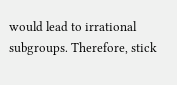would lead to irrational subgroups. Therefore, stick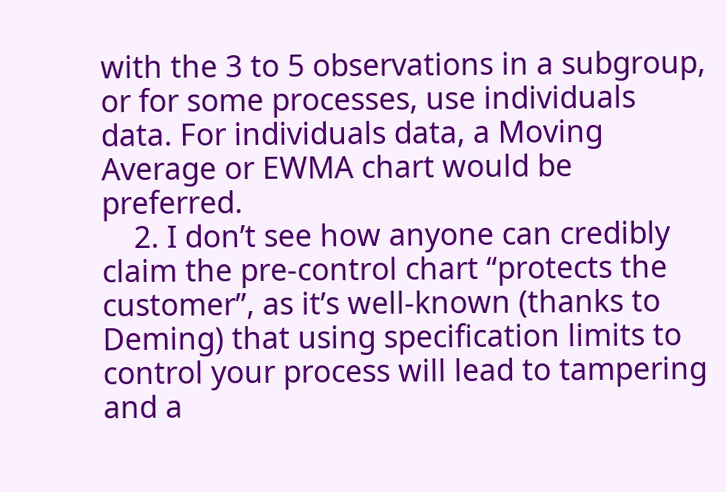with the 3 to 5 observations in a subgroup, or for some processes, use individuals data. For individuals data, a Moving Average or EWMA chart would be preferred.
    2. I don’t see how anyone can credibly claim the pre-control chart “protects the customer”, as it’s well-known (thanks to Deming) that using specification limits to control your process will lead to tampering and a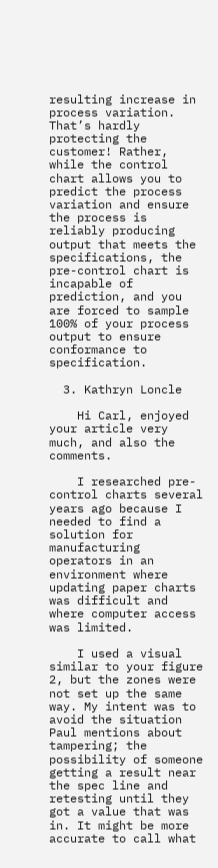resulting increase in process variation. That’s hardly protecting the customer! Rather, while the control chart allows you to predict the process variation and ensure the process is reliably producing output that meets the specifications, the pre-control chart is incapable of prediction, and you are forced to sample 100% of your process output to ensure conformance to specification.

  3. Kathryn Loncle

    Hi Carl, enjoyed your article very much, and also the comments.

    I researched pre-control charts several years ago because I needed to find a solution for manufacturing operators in an environment where updating paper charts was difficult and where computer access was limited.

    I used a visual similar to your figure 2, but the zones were not set up the same way. My intent was to avoid the situation Paul mentions about tampering; the possibility of someone getting a result near the spec line and retesting until they got a value that was in. It might be more accurate to call what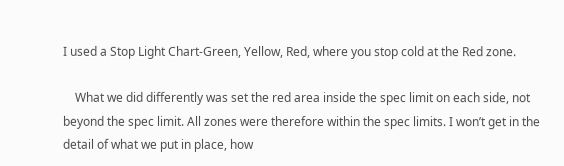I used a Stop Light Chart-Green, Yellow, Red, where you stop cold at the Red zone.

    What we did differently was set the red area inside the spec limit on each side, not beyond the spec limit. All zones were therefore within the spec limits. I won’t get in the detail of what we put in place, how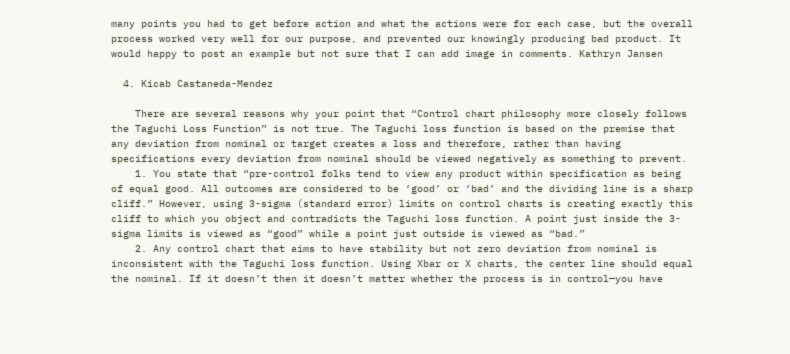many points you had to get before action and what the actions were for each case, but the overall process worked very well for our purpose, and prevented our knowingly producing bad product. It would happy to post an example but not sure that I can add image in comments. Kathryn Jansen

  4. Kicab Castaneda-Mendez

    There are several reasons why your point that “Control chart philosophy more closely follows the Taguchi Loss Function” is not true. The Taguchi loss function is based on the premise that any deviation from nominal or target creates a loss and therefore, rather than having specifications every deviation from nominal should be viewed negatively as something to prevent.
    1. You state that “pre-control folks tend to view any product within specification as being of equal good. All outcomes are considered to be ‘good’ or ‘bad’ and the dividing line is a sharp cliff.” However, using 3-sigma (standard error) limits on control charts is creating exactly this cliff to which you object and contradicts the Taguchi loss function. A point just inside the 3-sigma limits is viewed as “good” while a point just outside is viewed as “bad.”
    2. Any control chart that aims to have stability but not zero deviation from nominal is inconsistent with the Taguchi loss function. Using Xbar or X charts, the center line should equal the nominal. If it doesn’t then it doesn’t matter whether the process is in control—you have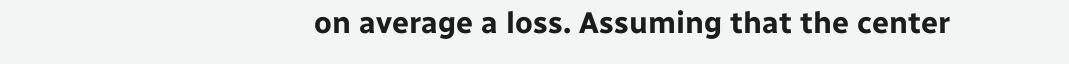on average a loss. Assuming that the center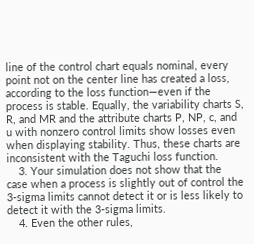line of the control chart equals nominal, every point not on the center line has created a loss, according to the loss function—even if the process is stable. Equally, the variability charts S, R, and MR and the attribute charts P, NP, c, and u with nonzero control limits show losses even when displaying stability. Thus, these charts are inconsistent with the Taguchi loss function.
    3. Your simulation does not show that the case when a process is slightly out of control the 3-sigma limits cannot detect it or is less likely to detect it with the 3-sigma limits.
    4. Even the other rules,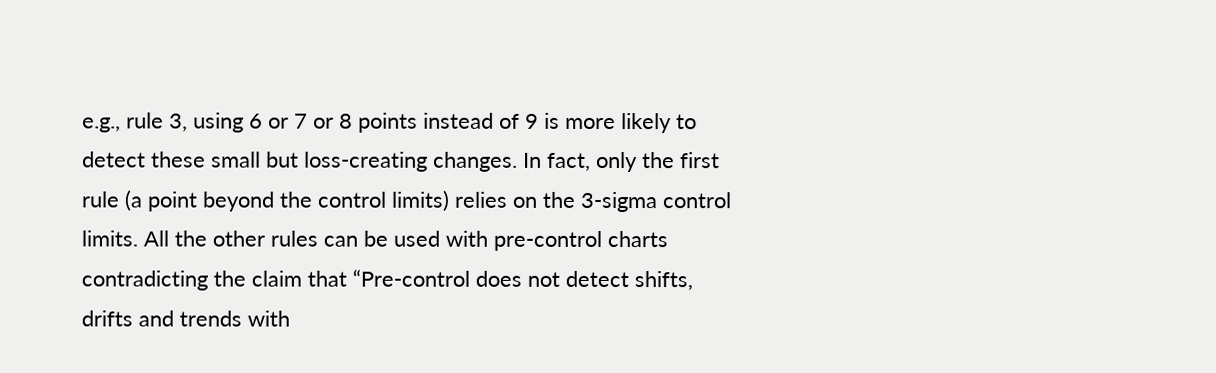e.g., rule 3, using 6 or 7 or 8 points instead of 9 is more likely to detect these small but loss-creating changes. In fact, only the first rule (a point beyond the control limits) relies on the 3-sigma control limits. All the other rules can be used with pre-control charts contradicting the claim that “Pre-control does not detect shifts, drifts and trends with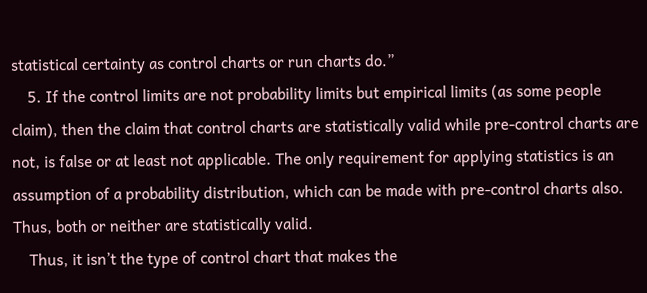statistical certainty as control charts or run charts do.”
    5. If the control limits are not probability limits but empirical limits (as some people claim), then the claim that control charts are statistically valid while pre-control charts are not, is false or at least not applicable. The only requirement for applying statistics is an assumption of a probability distribution, which can be made with pre-control charts also. Thus, both or neither are statistically valid.
    Thus, it isn’t the type of control chart that makes the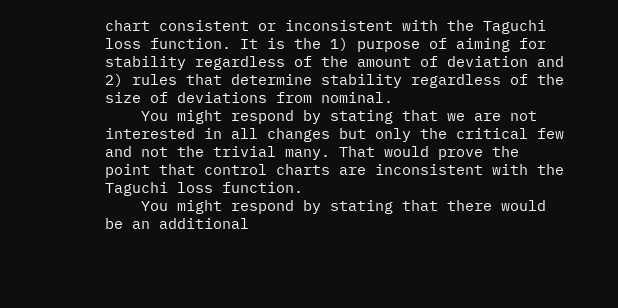chart consistent or inconsistent with the Taguchi loss function. It is the 1) purpose of aiming for stability regardless of the amount of deviation and 2) rules that determine stability regardless of the size of deviations from nominal.
    You might respond by stating that we are not interested in all changes but only the critical few and not the trivial many. That would prove the point that control charts are inconsistent with the Taguchi loss function.
    You might respond by stating that there would be an additional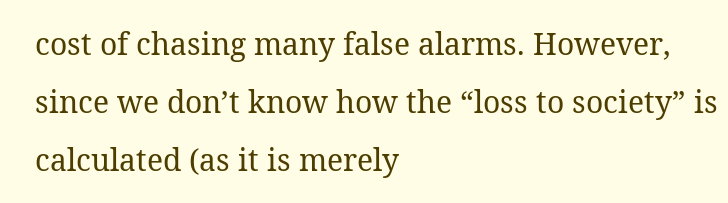cost of chasing many false alarms. However, since we don’t know how the “loss to society” is calculated (as it is merely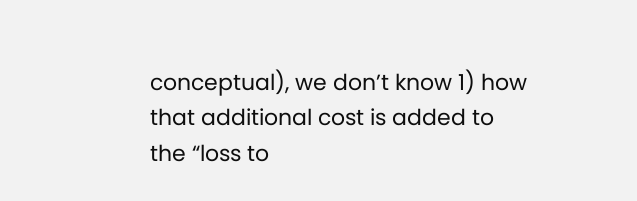conceptual), we don’t know 1) how that additional cost is added to the “loss to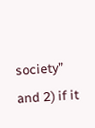society” and 2) if it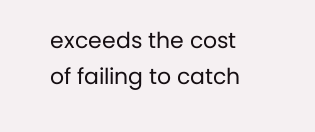exceeds the cost of failing to catch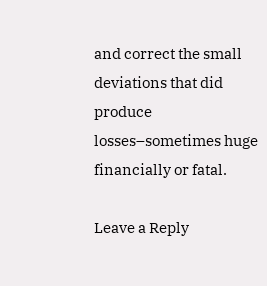and correct the small deviations that did produce losses–sometimes huge financially or fatal.

Leave a Reply